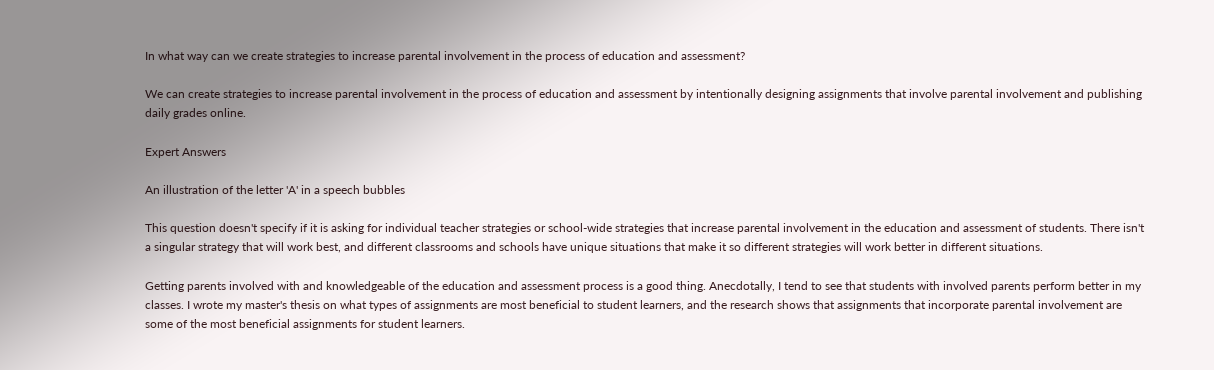In what way can we create strategies to increase parental involvement in the process of education and assessment?

We can create strategies to increase parental involvement in the process of education and assessment by intentionally designing assignments that involve parental involvement and publishing daily grades online.

Expert Answers

An illustration of the letter 'A' in a speech bubbles

This question doesn't specify if it is asking for individual teacher strategies or school-wide strategies that increase parental involvement in the education and assessment of students. There isn't a singular strategy that will work best, and different classrooms and schools have unique situations that make it so different strategies will work better in different situations.

Getting parents involved with and knowledgeable of the education and assessment process is a good thing. Anecdotally, I tend to see that students with involved parents perform better in my classes. I wrote my master's thesis on what types of assignments are most beneficial to student learners, and the research shows that assignments that incorporate parental involvement are some of the most beneficial assignments for student learners.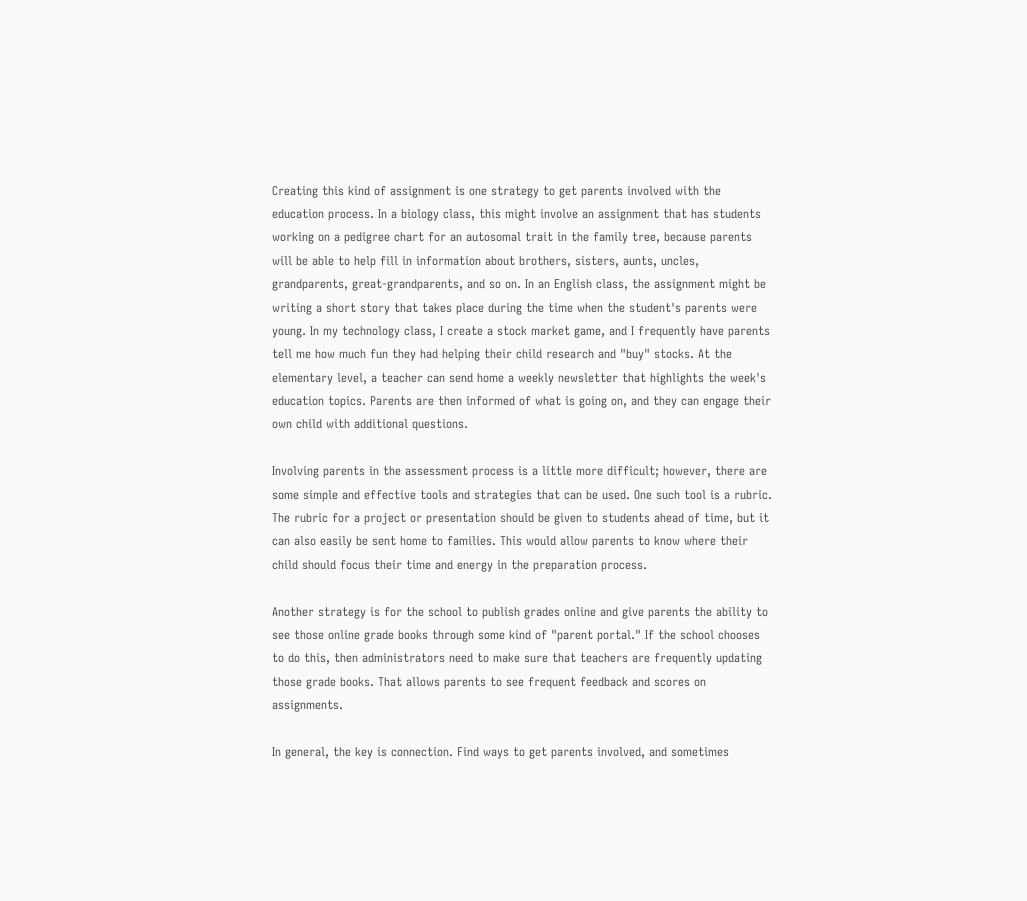Creating this kind of assignment is one strategy to get parents involved with the education process. In a biology class, this might involve an assignment that has students working on a pedigree chart for an autosomal trait in the family tree, because parents will be able to help fill in information about brothers, sisters, aunts, uncles, grandparents, great-grandparents, and so on. In an English class, the assignment might be writing a short story that takes place during the time when the student's parents were young. In my technology class, I create a stock market game, and I frequently have parents tell me how much fun they had helping their child research and "buy" stocks. At the elementary level, a teacher can send home a weekly newsletter that highlights the week's education topics. Parents are then informed of what is going on, and they can engage their own child with additional questions.

Involving parents in the assessment process is a little more difficult; however, there are some simple and effective tools and strategies that can be used. One such tool is a rubric. The rubric for a project or presentation should be given to students ahead of time, but it can also easily be sent home to families. This would allow parents to know where their child should focus their time and energy in the preparation process.

Another strategy is for the school to publish grades online and give parents the ability to see those online grade books through some kind of "parent portal." If the school chooses to do this, then administrators need to make sure that teachers are frequently updating those grade books. That allows parents to see frequent feedback and scores on assignments.

In general, the key is connection. Find ways to get parents involved, and sometimes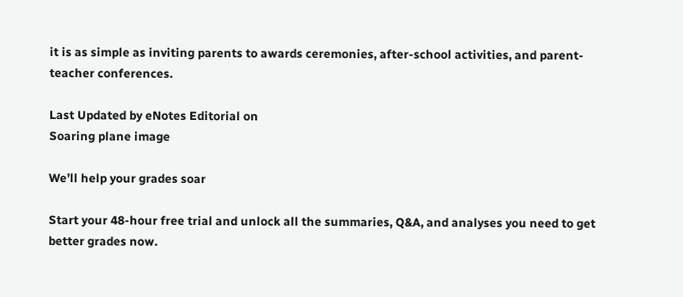it is as simple as inviting parents to awards ceremonies, after-school activities, and parent-teacher conferences.

Last Updated by eNotes Editorial on
Soaring plane image

We’ll help your grades soar

Start your 48-hour free trial and unlock all the summaries, Q&A, and analyses you need to get better grades now.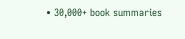• 30,000+ book summaries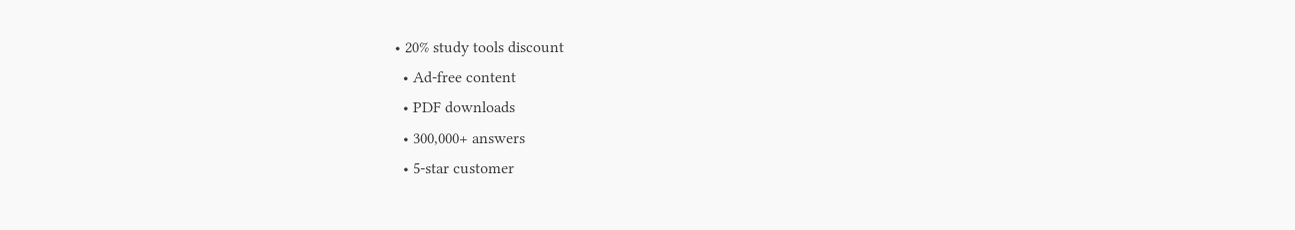• 20% study tools discount
  • Ad-free content
  • PDF downloads
  • 300,000+ answers
  • 5-star customer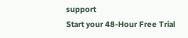support
Start your 48-Hour Free Trial